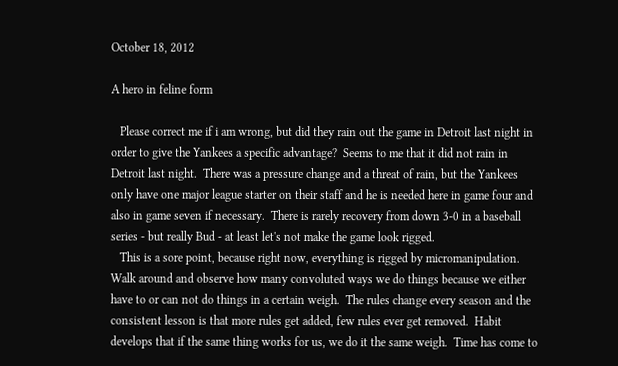October 18, 2012

A hero in feline form

   Please correct me if i am wrong, but did they rain out the game in Detroit last night in order to give the Yankees a specific advantage?  Seems to me that it did not rain in Detroit last night.  There was a pressure change and a threat of rain, but the Yankees only have one major league starter on their staff and he is needed here in game four and also in game seven if necessary.  There is rarely recovery from down 3-0 in a baseball series - but really Bud - at least let's not make the game look rigged.
   This is a sore point, because right now, everything is rigged by micromanipulation.  Walk around and observe how many convoluted ways we do things because we either have to or can not do things in a certain weigh.  The rules change every season and the consistent lesson is that more rules get added, few rules ever get removed.  Habit develops that if the same thing works for us, we do it the same weigh.  Time has come to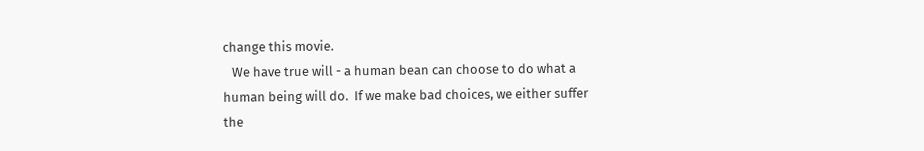change this movie.
   We have true will - a human bean can choose to do what a human being will do.  If we make bad choices, we either suffer the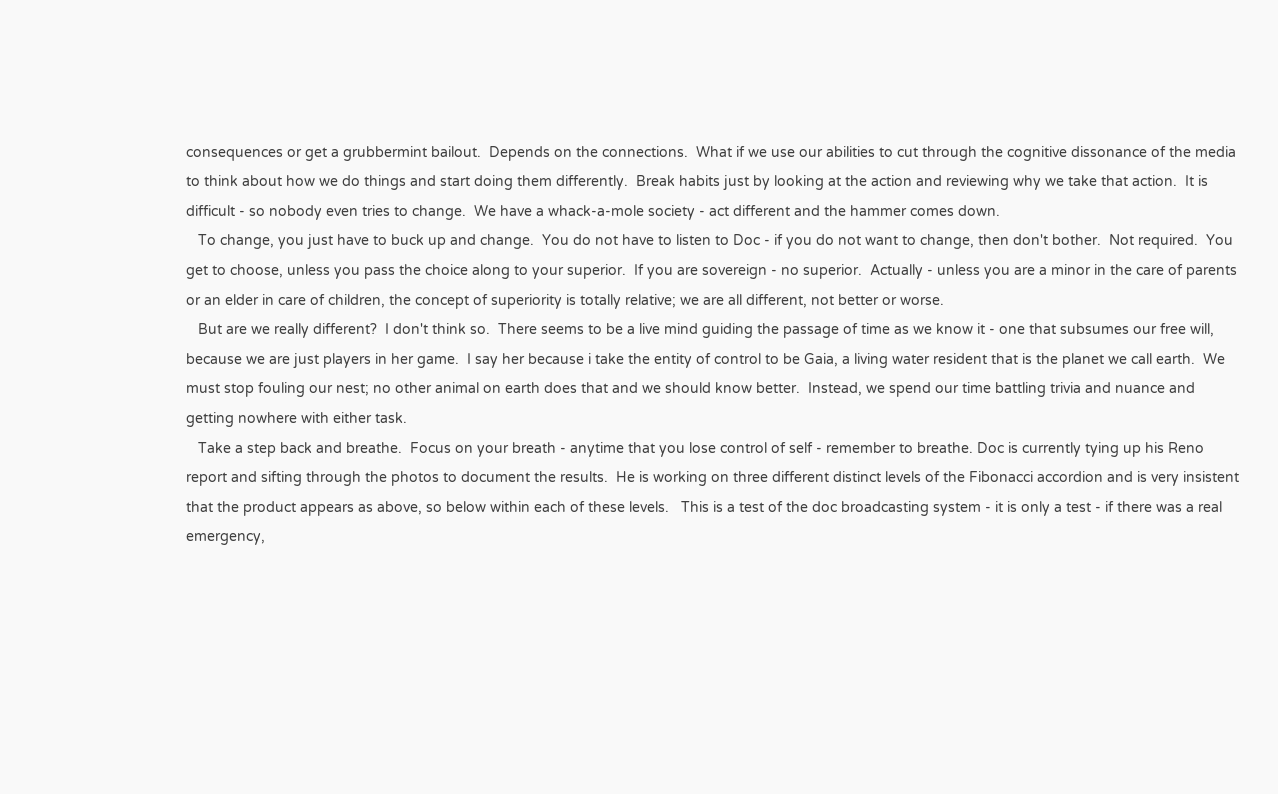consequences or get a grubbermint bailout.  Depends on the connections.  What if we use our abilities to cut through the cognitive dissonance of the media to think about how we do things and start doing them differently.  Break habits just by looking at the action and reviewing why we take that action.  It is difficult - so nobody even tries to change.  We have a whack-a-mole society - act different and the hammer comes down.
   To change, you just have to buck up and change.  You do not have to listen to Doc - if you do not want to change, then don't bother.  Not required.  You get to choose, unless you pass the choice along to your superior.  If you are sovereign - no superior.  Actually - unless you are a minor in the care of parents or an elder in care of children, the concept of superiority is totally relative; we are all different, not better or worse.
   But are we really different?  I don't think so.  There seems to be a live mind guiding the passage of time as we know it - one that subsumes our free will, because we are just players in her game.  I say her because i take the entity of control to be Gaia, a living water resident that is the planet we call earth.  We must stop fouling our nest; no other animal on earth does that and we should know better.  Instead, we spend our time battling trivia and nuance and getting nowhere with either task.
   Take a step back and breathe.  Focus on your breath - anytime that you lose control of self - remember to breathe. Doc is currently tying up his Reno report and sifting through the photos to document the results.  He is working on three different distinct levels of the Fibonacci accordion and is very insistent that the product appears as above, so below within each of these levels.   This is a test of the doc broadcasting system - it is only a test - if there was a real emergency,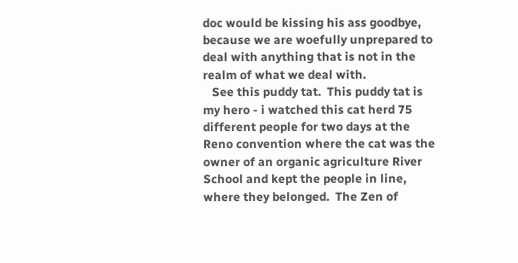doc would be kissing his ass goodbye, because we are woefully unprepared to deal with anything that is not in the realm of what we deal with.
   See this puddy tat.  This puddy tat is my hero - i watched this cat herd 75 different people for two days at the Reno convention where the cat was the owner of an organic agriculture River School and kept the people in line, where they belonged.  The Zen of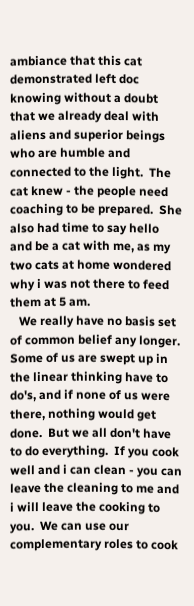ambiance that this cat demonstrated left doc knowing without a doubt that we already deal with aliens and superior beings who are humble and connected to the light.  The cat knew - the people need coaching to be prepared.  She also had time to say hello and be a cat with me, as my two cats at home wondered why i was not there to feed them at 5 am.
   We really have no basis set of common belief any longer.  Some of us are swept up in the linear thinking have to do's, and if none of us were there, nothing would get done.  But we all don't have to do everything.  If you cook well and i can clean - you can leave the cleaning to me and i will leave the cooking to you.  We can use our complementary roles to cook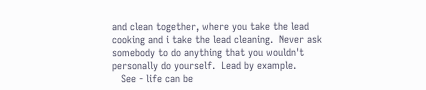and clean together, where you take the lead cooking and i take the lead cleaning.  Never ask somebody to do anything that you wouldn't personally do yourself.  Lead by example.
   See - life can be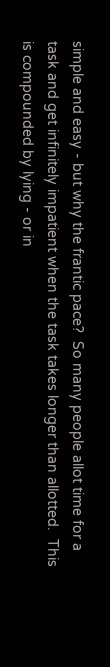simple and easy - but why the frantic pace?  So many people allot time for a task and get infinitely impatient when the task takes longer than allotted.  This is compounded by lying - or in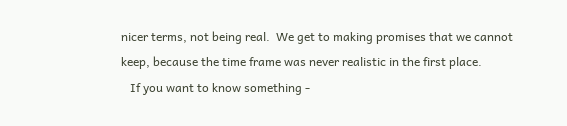nicer terms, not being real.  We get to making promises that we cannot keep, because the time frame was never realistic in the first place.
   If you want to know something -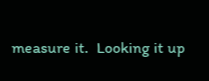measure it.  Looking it up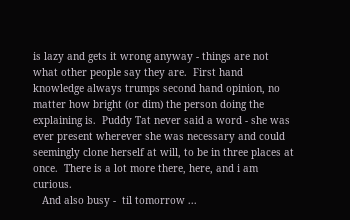is lazy and gets it wrong anyway - things are not what other people say they are.  First hand knowledge always trumps second hand opinion, no matter how bright (or dim) the person doing the explaining is.  Puddy Tat never said a word - she was ever present wherever she was necessary and could seemingly clone herself at will, to be in three places at once.  There is a lot more there, here, and i am curious.
   And also busy -  til tomorrow ...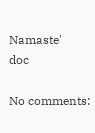Namaste'        doc

No comments: